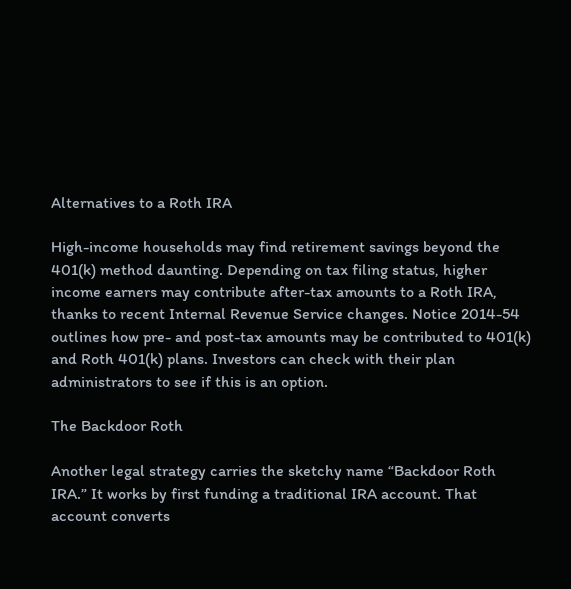Alternatives to a Roth IRA

High-income households may find retirement savings beyond the 401(k) method daunting. Depending on tax filing status, higher income earners may contribute after-tax amounts to a Roth IRA, thanks to recent Internal Revenue Service changes. Notice 2014-54 outlines how pre- and post-tax amounts may be contributed to 401(k) and Roth 401(k) plans. Investors can check with their plan administrators to see if this is an option.

The Backdoor Roth

Another legal strategy carries the sketchy name “Backdoor Roth IRA.” It works by first funding a traditional IRA account. That account converts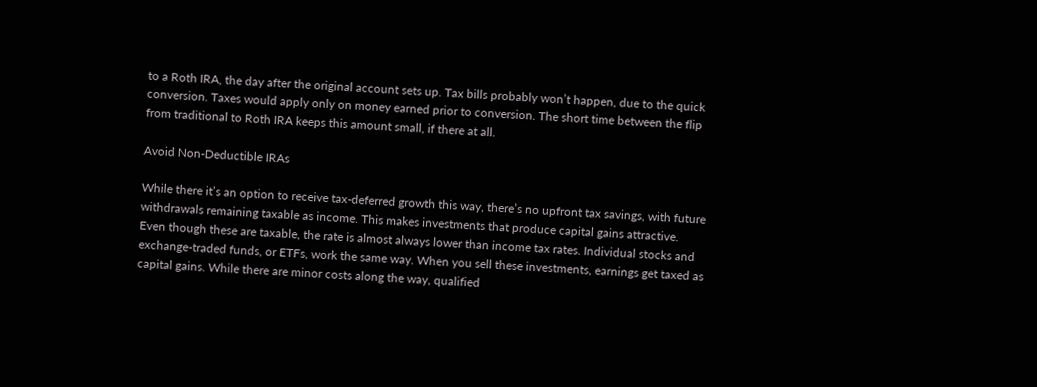to a Roth IRA, the day after the original account sets up. Tax bills probably won’t happen, due to the quick conversion. Taxes would apply only on money earned prior to conversion. The short time between the flip from traditional to Roth IRA keeps this amount small, if there at all.

Avoid Non-Deductible IRAs

While there it’s an option to receive tax-deferred growth this way, there’s no upfront tax savings, with future withdrawals remaining taxable as income. This makes investments that produce capital gains attractive. Even though these are taxable, the rate is almost always lower than income tax rates. Individual stocks and exchange-traded funds, or ETFs, work the same way. When you sell these investments, earnings get taxed as capital gains. While there are minor costs along the way, qualified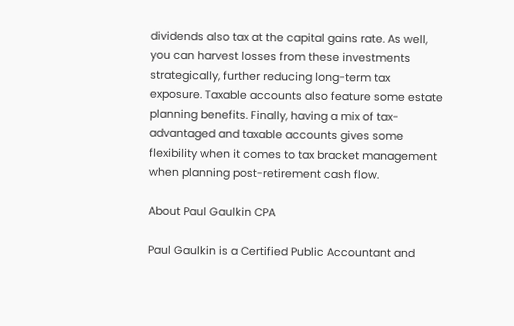dividends also tax at the capital gains rate. As well, you can harvest losses from these investments strategically, further reducing long-term tax exposure. Taxable accounts also feature some estate planning benefits. Finally, having a mix of tax-advantaged and taxable accounts gives some flexibility when it comes to tax bracket management when planning post-retirement cash flow.

About Paul Gaulkin CPA

Paul Gaulkin is a Certified Public Accountant and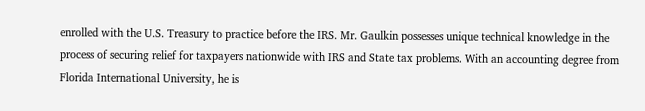enrolled with the U.S. Treasury to practice before the IRS. Mr. Gaulkin possesses unique technical knowledge in the process of securing relief for taxpayers nationwide with IRS and State tax problems. With an accounting degree from Florida International University, he is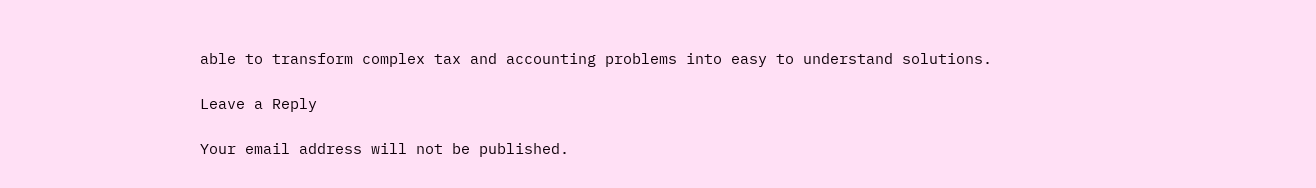able to transform complex tax and accounting problems into easy to understand solutions.

Leave a Reply

Your email address will not be published.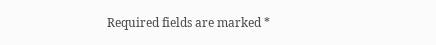Required fields are marked *